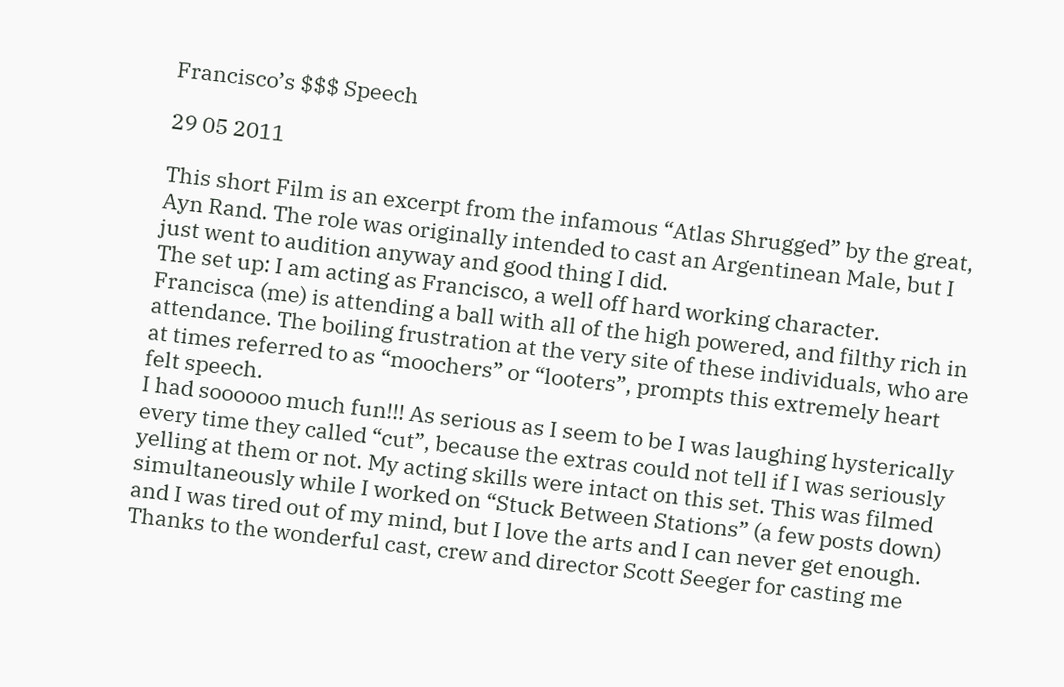Francisco’s $$$ Speech

29 05 2011

This short Film is an excerpt from the infamous “Atlas Shrugged” by the great, Ayn Rand. The role was originally intended to cast an Argentinean Male, but I just went to audition anyway and good thing I did.
The set up: I am acting as Francisco, a well off hard working character. Francisca (me) is attending a ball with all of the high powered, and filthy rich in attendance. The boiling frustration at the very site of these individuals, who are at times referred to as “moochers” or “looters”, prompts this extremely heart felt speech.
I had soooooo much fun!!! As serious as I seem to be I was laughing hysterically every time they called “cut”, because the extras could not tell if I was seriously yelling at them or not. My acting skills were intact on this set. This was filmed simultaneously while I worked on “Stuck Between Stations” (a few posts down) and I was tired out of my mind, but I love the arts and I can never get enough. Thanks to the wonderful cast, crew and director Scott Seeger for casting me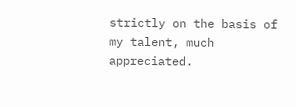strictly on the basis of my talent, much appreciated.